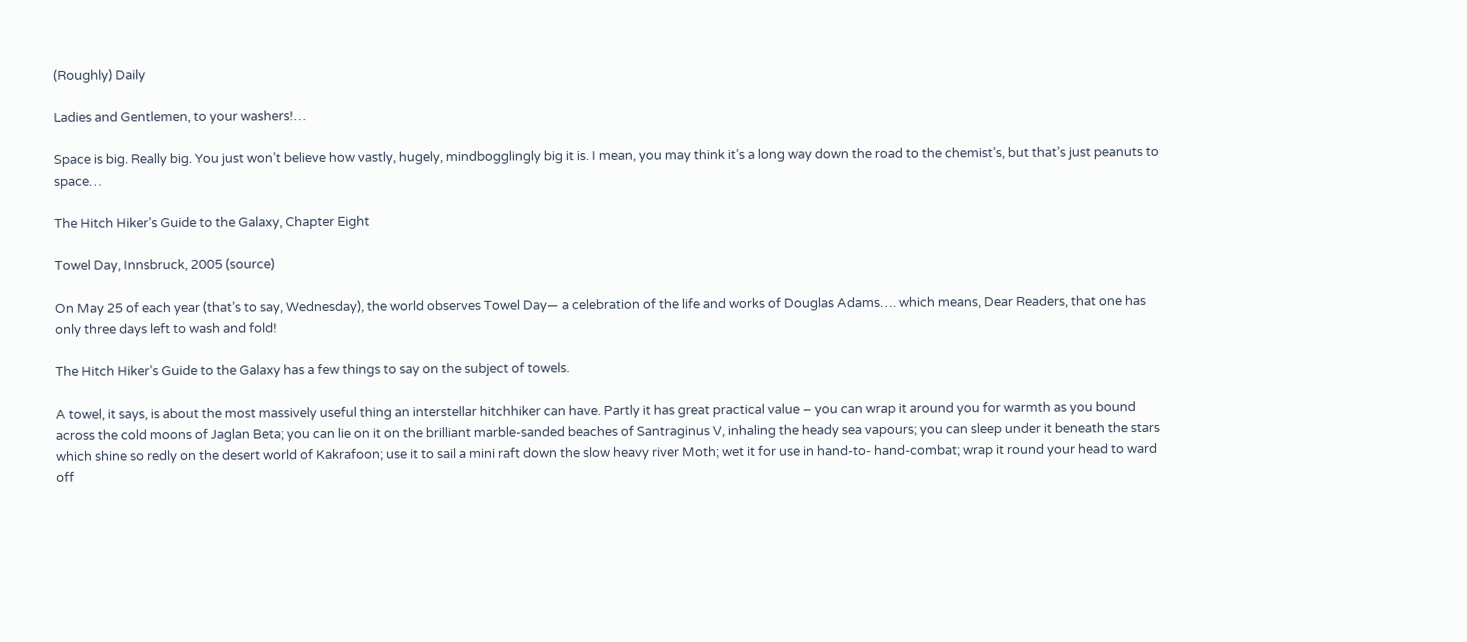(Roughly) Daily

Ladies and Gentlemen, to your washers!…

Space is big. Really big. You just won’t believe how vastly, hugely, mindbogglingly big it is. I mean, you may think it’s a long way down the road to the chemist’s, but that’s just peanuts to space…

The Hitch Hiker’s Guide to the Galaxy, Chapter Eight

Towel Day, Innsbruck, 2005 (source)

On May 25 of each year (that’s to say, Wednesday), the world observes Towel Day— a celebration of the life and works of Douglas Adams…. which means, Dear Readers, that one has only three days left to wash and fold!

The Hitch Hiker’s Guide to the Galaxy has a few things to say on the subject of towels.

A towel, it says, is about the most massively useful thing an interstellar hitchhiker can have. Partly it has great practical value – you can wrap it around you for warmth as you bound across the cold moons of Jaglan Beta; you can lie on it on the brilliant marble-sanded beaches of Santraginus V, inhaling the heady sea vapours; you can sleep under it beneath the stars which shine so redly on the desert world of Kakrafoon; use it to sail a mini raft down the slow heavy river Moth; wet it for use in hand-to- hand-combat; wrap it round your head to ward off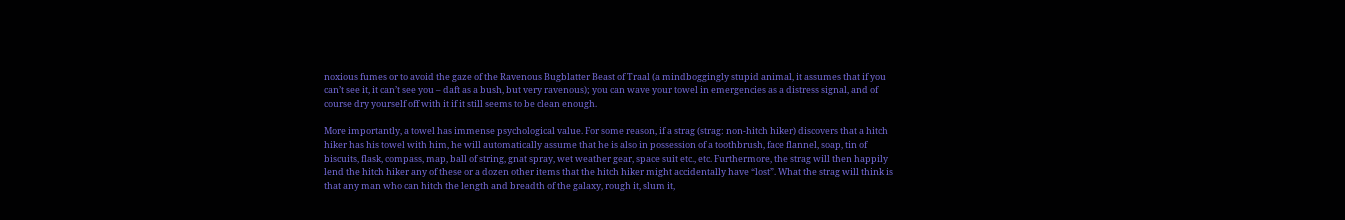noxious fumes or to avoid the gaze of the Ravenous Bugblatter Beast of Traal (a mindboggingly stupid animal, it assumes that if you can’t see it, it can’t see you – daft as a bush, but very ravenous); you can wave your towel in emergencies as a distress signal, and of course dry yourself off with it if it still seems to be clean enough.

More importantly, a towel has immense psychological value. For some reason, if a strag (strag: non-hitch hiker) discovers that a hitch hiker has his towel with him, he will automatically assume that he is also in possession of a toothbrush, face flannel, soap, tin of biscuits, flask, compass, map, ball of string, gnat spray, wet weather gear, space suit etc., etc. Furthermore, the strag will then happily lend the hitch hiker any of these or a dozen other items that the hitch hiker might accidentally have “lost”. What the strag will think is that any man who can hitch the length and breadth of the galaxy, rough it, slum it,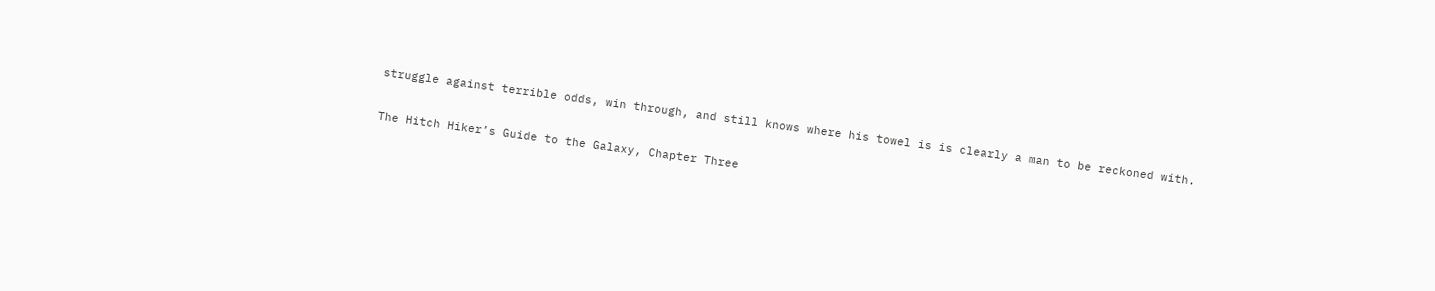struggle against terrible odds, win through, and still knows where his towel is is clearly a man to be reckoned with.

The Hitch Hiker’s Guide to the Galaxy, Chapter Three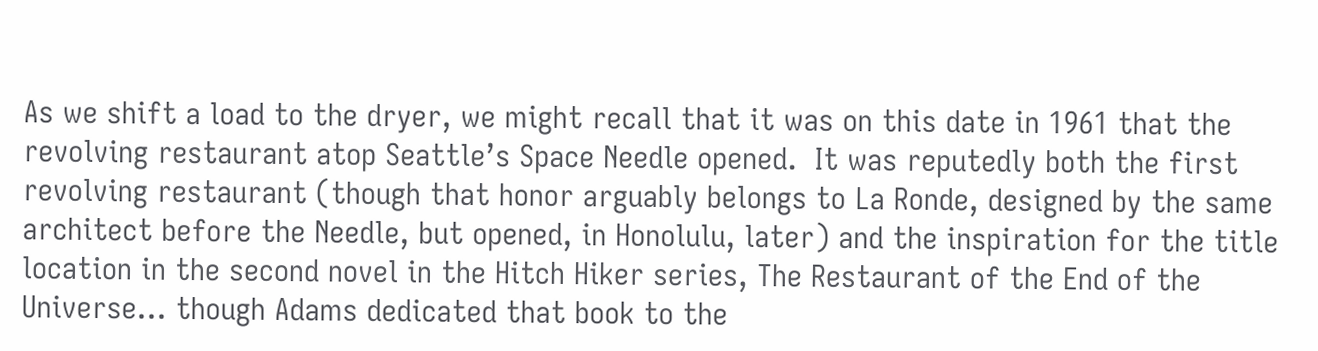As we shift a load to the dryer, we might recall that it was on this date in 1961 that the revolving restaurant atop Seattle’s Space Needle opened.  It was reputedly both the first revolving restaurant (though that honor arguably belongs to La Ronde, designed by the same architect before the Needle, but opened, in Honolulu, later) and the inspiration for the title location in the second novel in the Hitch Hiker series, The Restaurant of the End of the Universe… though Adams dedicated that book to the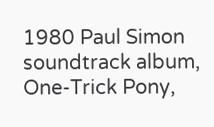1980 Paul Simon soundtrack album, One-Trick Pony,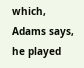which, Adams says, he played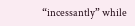“incessantly” while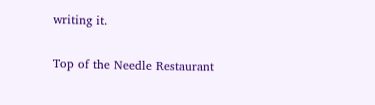writing it.

Top of the Needle Restaurant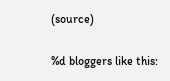(source)

%d bloggers like this: